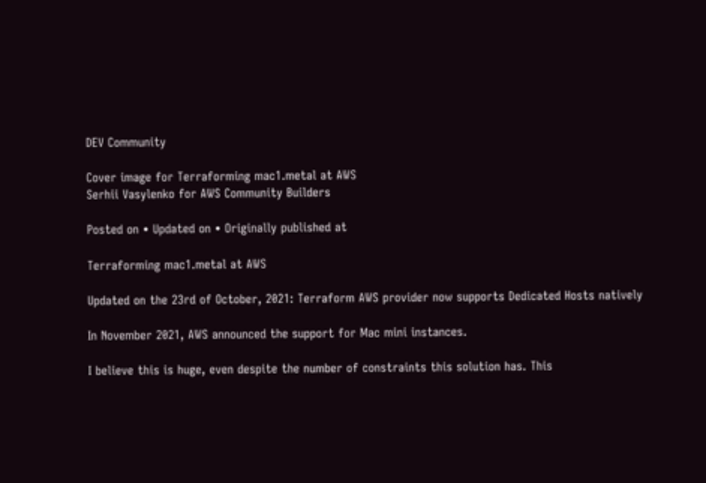DEV Community

Cover image for Terraforming mac1.metal at AWS
Serhii Vasylenko for AWS Community Builders

Posted on • Updated on • Originally published at

Terraforming mac1.metal at AWS

Updated on the 23rd of October, 2021: Terraform AWS provider now supports Dedicated Hosts natively

In November 2021, AWS announced the support for Mac mini instances.

I believe this is huge, even despite the number of constraints this solution has. This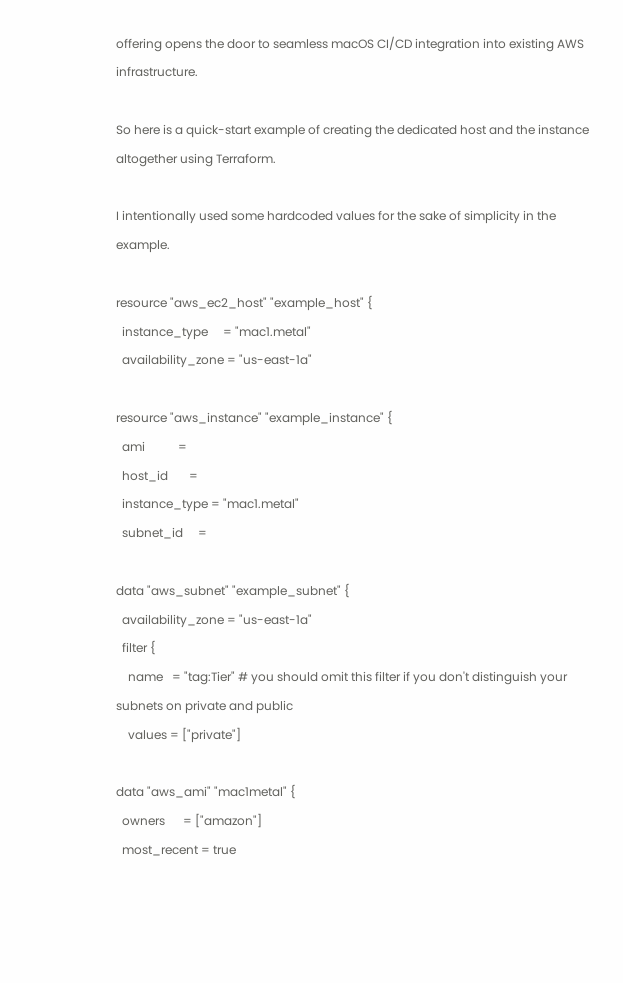offering opens the door to seamless macOS CI/CD integration into existing AWS infrastructure.

So here is a quick-start example of creating the dedicated host and the instance altogether using Terraform.

I intentionally used some hardcoded values for the sake of simplicity in the example.

resource "aws_ec2_host" "example_host" {
  instance_type     = "mac1.metal"
  availability_zone = "us-east-1a"

resource "aws_instance" "example_instance" {
  ami           =
  host_id       =
  instance_type = "mac1.metal"
  subnet_id     =

data "aws_subnet" "example_subnet" {
  availability_zone = "us-east-1a"
  filter {
    name   = "tag:Tier" # you should omit this filter if you don't distinguish your subnets on private and public
    values = ["private"]

data "aws_ami" "mac1metal" {
  owners      = ["amazon"]
  most_recent = true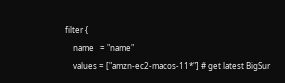filter {
    name   = "name"
    values = ["amzn-ec2-macos-11*"] # get latest BigSur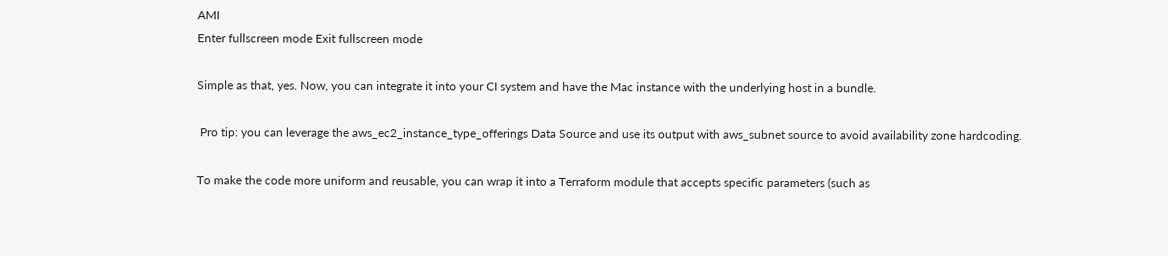AMI
Enter fullscreen mode Exit fullscreen mode

Simple as that, yes. Now, you can integrate it into your CI system and have the Mac instance with the underlying host in a bundle.

 Pro tip: you can leverage the aws_ec2_instance_type_offerings Data Source and use its output with aws_subnet source to avoid availability zone hardcoding.

To make the code more uniform and reusable, you can wrap it into a Terraform module that accepts specific parameters (such as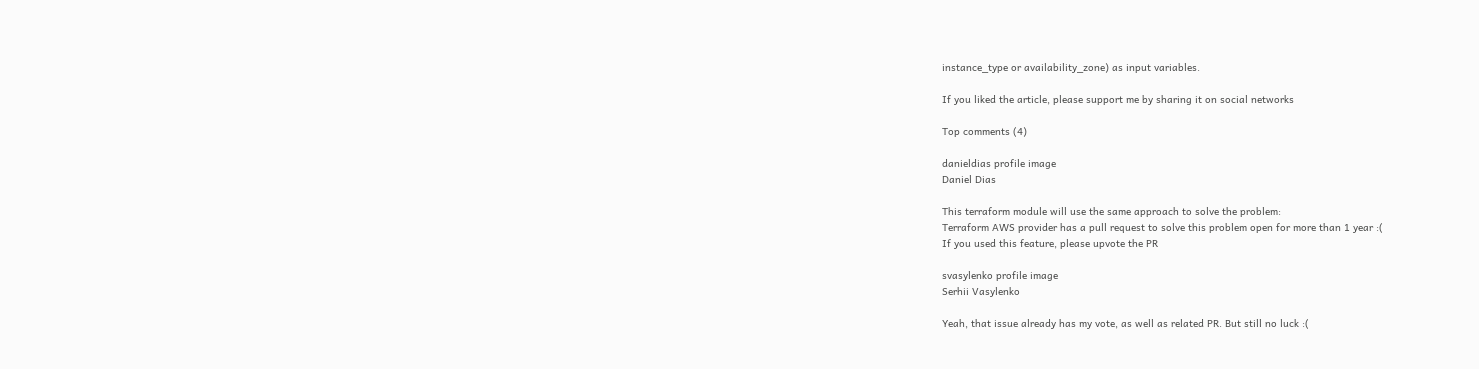instance_type or availability_zone) as input variables.

If you liked the article, please support me by sharing it on social networks

Top comments (4)

danieldias profile image
Daniel Dias

This terraform module will use the same approach to solve the problem:
Terraform AWS provider has a pull request to solve this problem open for more than 1 year :(
If you used this feature, please upvote the PR

svasylenko profile image
Serhii Vasylenko

Yeah, that issue already has my vote, as well as related PR. But still no luck :(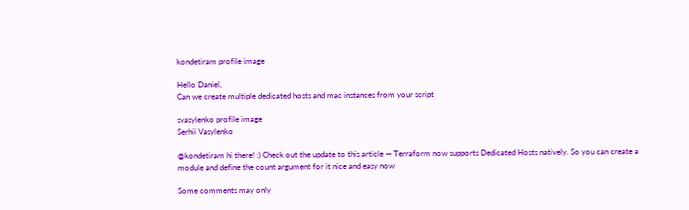kondetiram profile image

Hello Daniel,
Can we create multiple dedicated hosts and mac instances from your script

svasylenko profile image
Serhii Vasylenko

@kondetiram hi there! :) Check out the update to this article — Terraform now supports Dedicated Hosts natively. So you can create a module and define the count argument for it nice and easy now

Some comments may only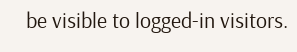be visible to logged-in visitors.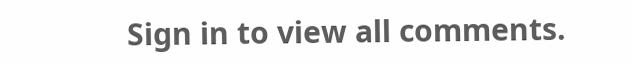Sign in to view all comments.